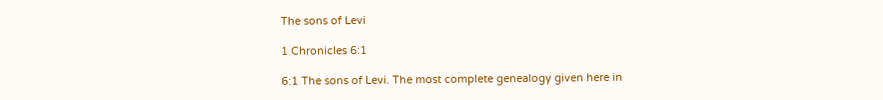The sons of Levi

1 Chronicles 6:1

6:1 The sons of Levi. The most complete genealogy given here in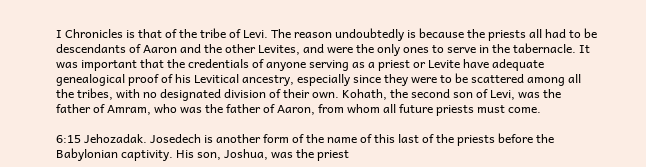I Chronicles is that of the tribe of Levi. The reason undoubtedly is because the priests all had to be descendants of Aaron and the other Levites, and were the only ones to serve in the tabernacle. It was important that the credentials of anyone serving as a priest or Levite have adequate genealogical proof of his Levitical ancestry, especially since they were to be scattered among all the tribes, with no designated division of their own. Kohath, the second son of Levi, was the father of Amram, who was the father of Aaron, from whom all future priests must come.

6:15 Jehozadak. Josedech is another form of the name of this last of the priests before the Babylonian captivity. His son, Joshua, was the priest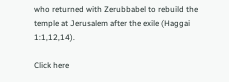who returned with Zerubbabel to rebuild the temple at Jerusalem after the exile (Haggai 1:1,12,14).

Click here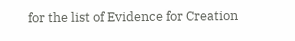for the list of Evidence for Creation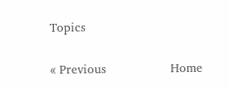Topics

« Previous                Home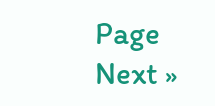Page                 Next »